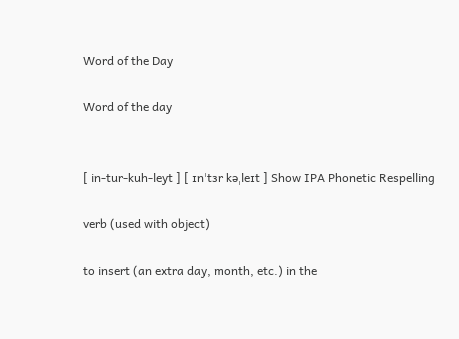Word of the Day

Word of the day


[ in-tur-kuh-leyt ] [ ɪnˈtɜr kəˌleɪt ] Show IPA Phonetic Respelling

verb (used with object)

to insert (an extra day, month, etc.) in the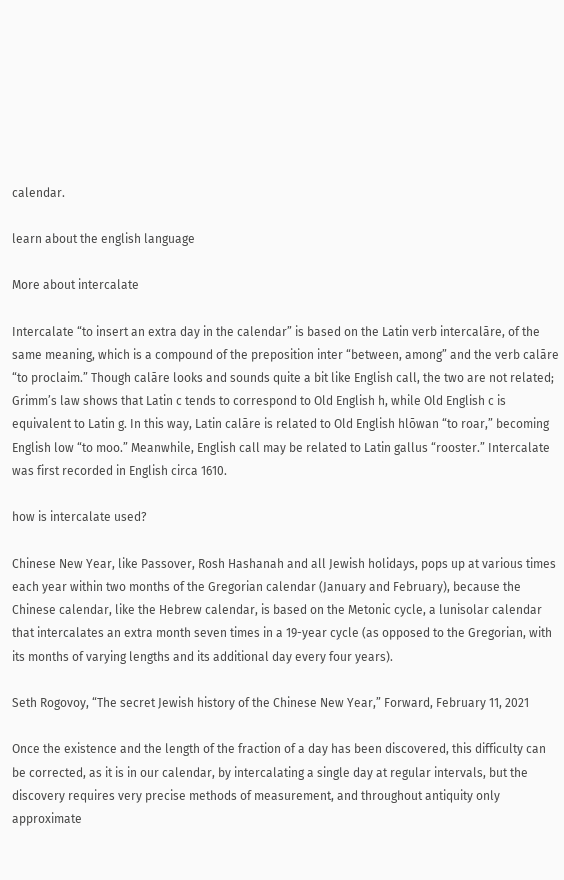calendar.

learn about the english language

More about intercalate

Intercalate “to insert an extra day in the calendar” is based on the Latin verb intercalāre, of the same meaning, which is a compound of the preposition inter “between, among” and the verb calāre “to proclaim.” Though calāre looks and sounds quite a bit like English call, the two are not related; Grimm’s law shows that Latin c tends to correspond to Old English h, while Old English c is equivalent to Latin g. In this way, Latin calāre is related to Old English hlōwan “to roar,” becoming English low “to moo.” Meanwhile, English call may be related to Latin gallus “rooster.” Intercalate was first recorded in English circa 1610.

how is intercalate used?

Chinese New Year, like Passover, Rosh Hashanah and all Jewish holidays, pops up at various times each year within two months of the Gregorian calendar (January and February), because the Chinese calendar, like the Hebrew calendar, is based on the Metonic cycle, a lunisolar calendar that intercalates an extra month seven times in a 19-year cycle (as opposed to the Gregorian, with its months of varying lengths and its additional day every four years).

Seth Rogovoy, “The secret Jewish history of the Chinese New Year,” Forward, February 11, 2021

Once the existence and the length of the fraction of a day has been discovered, this difficulty can be corrected, as it is in our calendar, by intercalating a single day at regular intervals, but the discovery requires very precise methods of measurement, and throughout antiquity only approximate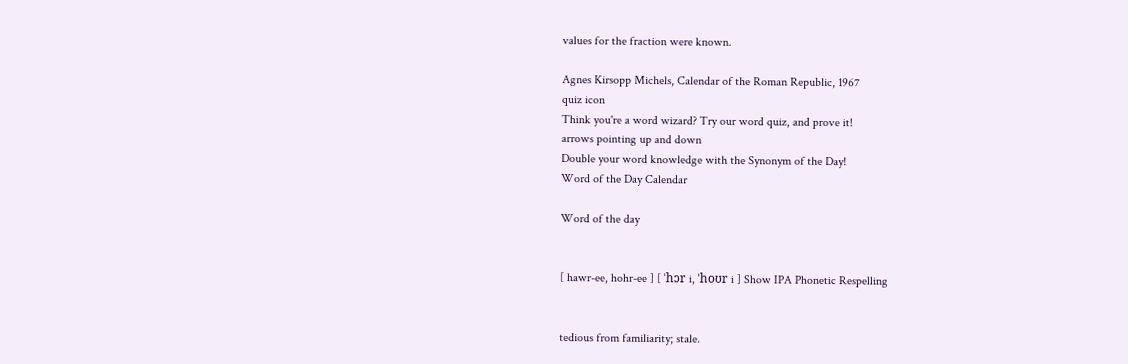values for the fraction were known.

Agnes Kirsopp Michels, Calendar of the Roman Republic, 1967
quiz icon
Think you're a word wizard? Try our word quiz, and prove it!
arrows pointing up and down
Double your word knowledge with the Synonym of the Day!
Word of the Day Calendar

Word of the day


[ hawr-ee, hohr-ee ] [ ˈhɔr i, ˈhoʊr i ] Show IPA Phonetic Respelling


tedious from familiarity; stale.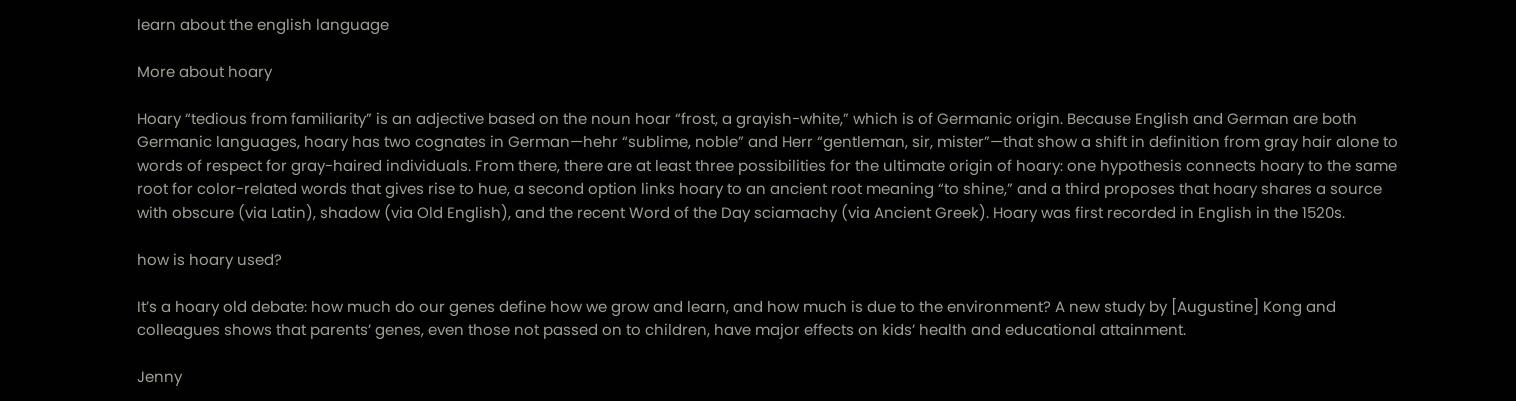learn about the english language

More about hoary

Hoary “tedious from familiarity” is an adjective based on the noun hoar “frost, a grayish-white,” which is of Germanic origin. Because English and German are both Germanic languages, hoary has two cognates in German—hehr “sublime, noble” and Herr “gentleman, sir, mister”—that show a shift in definition from gray hair alone to words of respect for gray-haired individuals. From there, there are at least three possibilities for the ultimate origin of hoary: one hypothesis connects hoary to the same root for color-related words that gives rise to hue, a second option links hoary to an ancient root meaning “to shine,” and a third proposes that hoary shares a source with obscure (via Latin), shadow (via Old English), and the recent Word of the Day sciamachy (via Ancient Greek). Hoary was first recorded in English in the 1520s.

how is hoary used?

It’s a hoary old debate: how much do our genes define how we grow and learn, and how much is due to the environment? A new study by [Augustine] Kong and colleagues shows that parents’ genes, even those not passed on to children, have major effects on kids’ health and educational attainment.

Jenny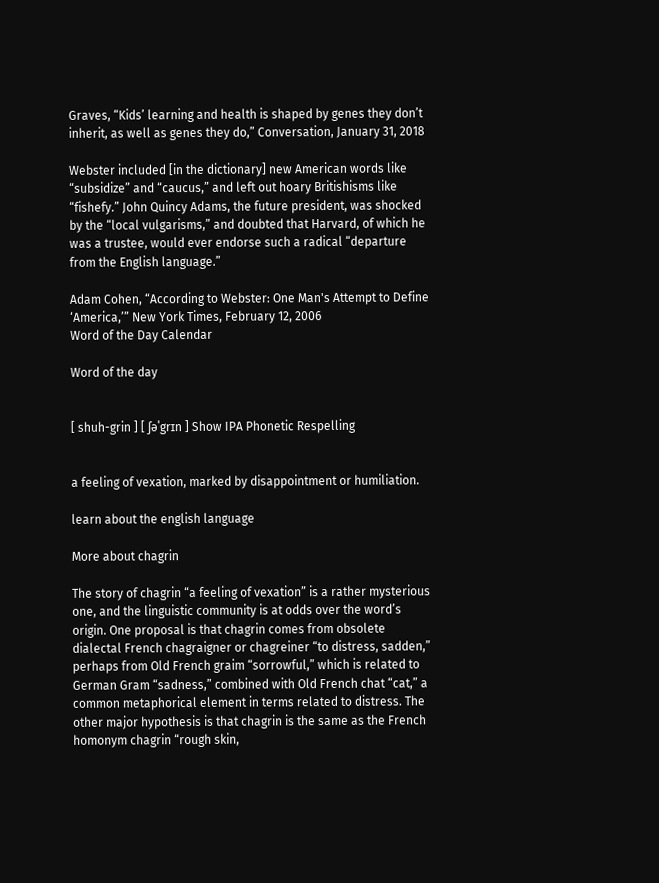Graves, “Kids’ learning and health is shaped by genes they don’t inherit, as well as genes they do,” Conversation, January 31, 2018

Webster included [in the dictionary] new American words like “subsidize” and “caucus,” and left out hoary Britishisms like “fishefy.” John Quincy Adams, the future president, was shocked by the “local vulgarisms,” and doubted that Harvard, of which he was a trustee, would ever endorse such a radical “departure from the English language.”

Adam Cohen, “According to Webster: One Man's Attempt to Define ‘America,’” New York Times, February 12, 2006
Word of the Day Calendar

Word of the day


[ shuh-grin ] [ ʃəˈgrɪn ] Show IPA Phonetic Respelling


a feeling of vexation, marked by disappointment or humiliation.

learn about the english language

More about chagrin

The story of chagrin “a feeling of vexation” is a rather mysterious one, and the linguistic community is at odds over the word’s origin. One proposal is that chagrin comes from obsolete dialectal French chagraigner or chagreiner “to distress, sadden,” perhaps from Old French graim “sorrowful,” which is related to German Gram “sadness,” combined with Old French chat “cat,” a common metaphorical element in terms related to distress. The other major hypothesis is that chagrin is the same as the French homonym chagrin “rough skin,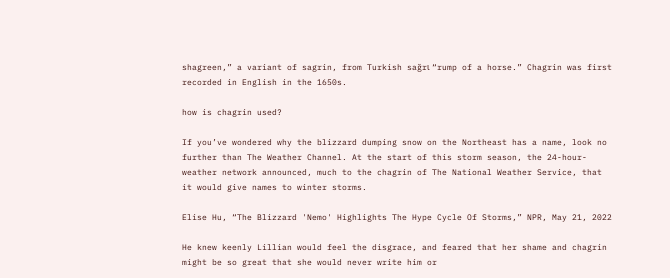shagreen,” a variant of sagrin, from Turkish sağrι “rump of a horse.” Chagrin was first recorded in English in the 1650s.

how is chagrin used?

If you’ve wondered why the blizzard dumping snow on the Northeast has a name, look no further than The Weather Channel. At the start of this storm season, the 24-hour-weather network announced, much to the chagrin of The National Weather Service, that it would give names to winter storms.

Elise Hu, “The Blizzard 'Nemo' Highlights The Hype Cycle Of Storms,” NPR, May 21, 2022

He knew keenly Lillian would feel the disgrace, and feared that her shame and chagrin might be so great that she would never write him or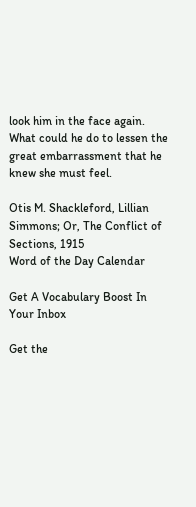look him in the face again. What could he do to lessen the great embarrassment that he knew she must feel.

Otis M. Shackleford, Lillian Simmons; Or, The Conflict of Sections, 1915
Word of the Day Calendar

Get A Vocabulary Boost In Your Inbox

Get the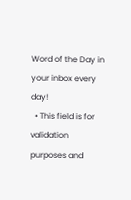Word of the Day in your inbox every day!
  • This field is for validation purposes and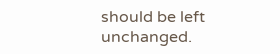should be left unchanged.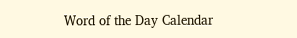Word of the Day Calendar